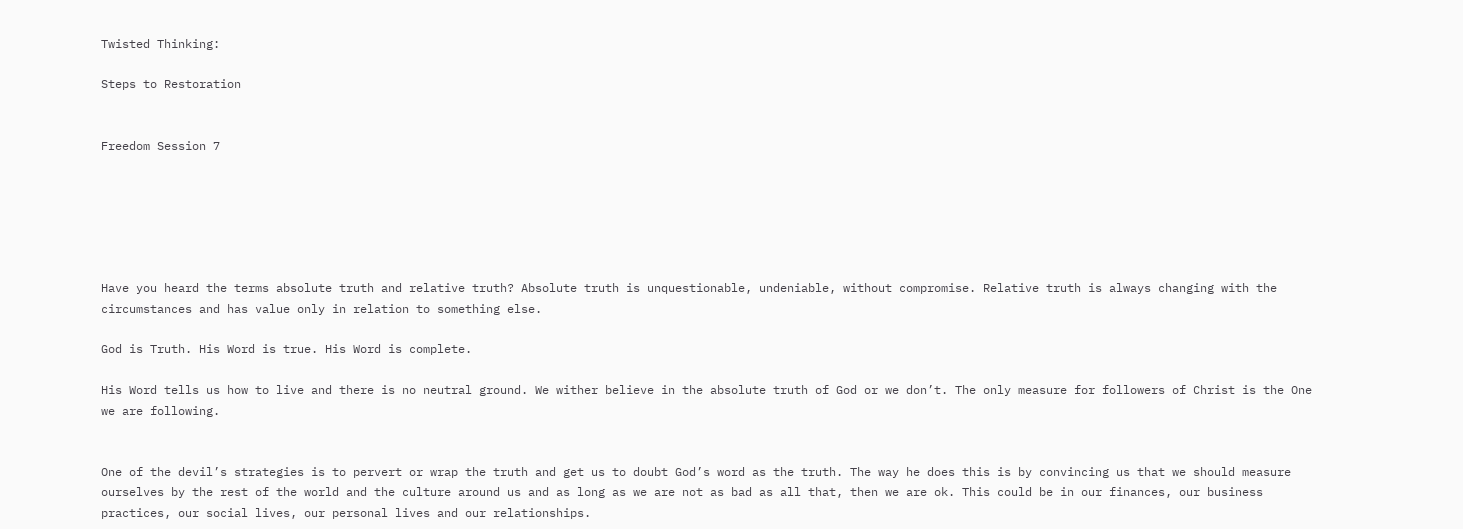Twisted Thinking:

Steps to Restoration


Freedom Session 7






Have you heard the terms absolute truth and relative truth? Absolute truth is unquestionable, undeniable, without compromise. Relative truth is always changing with the circumstances and has value only in relation to something else.

God is Truth. His Word is true. His Word is complete.

His Word tells us how to live and there is no neutral ground. We wither believe in the absolute truth of God or we don’t. The only measure for followers of Christ is the One we are following.


One of the devil’s strategies is to pervert or wrap the truth and get us to doubt God’s word as the truth. The way he does this is by convincing us that we should measure ourselves by the rest of the world and the culture around us and as long as we are not as bad as all that, then we are ok. This could be in our finances, our business practices, our social lives, our personal lives and our relationships.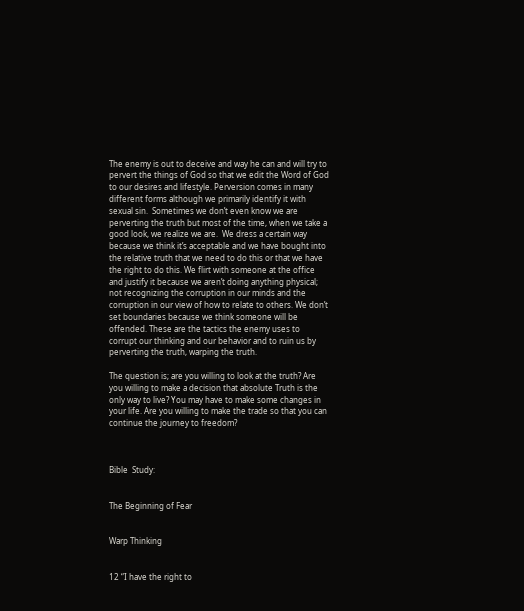The enemy is out to deceive and way he can and will try to pervert the things of God so that we edit the Word of God to our desires and lifestyle. Perversion comes in many different forms although we primarily identify it with sexual sin.  Sometimes we don’t even know we are perverting the truth but most of the time, when we take a good look, we realize we are.  We dress a certain way because we think it’s acceptable and we have bought into the relative truth that we need to do this or that we have the right to do this. We flirt with someone at the office and justify it because we aren’t doing anything physical; not recognizing the corruption in our minds and the corruption in our view of how to relate to others. We don’t set boundaries because we think someone will be offended. These are the tactics the enemy uses to corrupt our thinking and our behavior and to ruin us by perverting the truth, warping the truth.

The question is; are you willing to look at the truth? Are you willing to make a decision that absolute Truth is the only way to live? You may have to make some changes in your life. Are you willing to make the trade so that you can continue the journey to freedom?



Bible  Study:


The Beginning of Fear


Warp Thinking


12 “I have the right to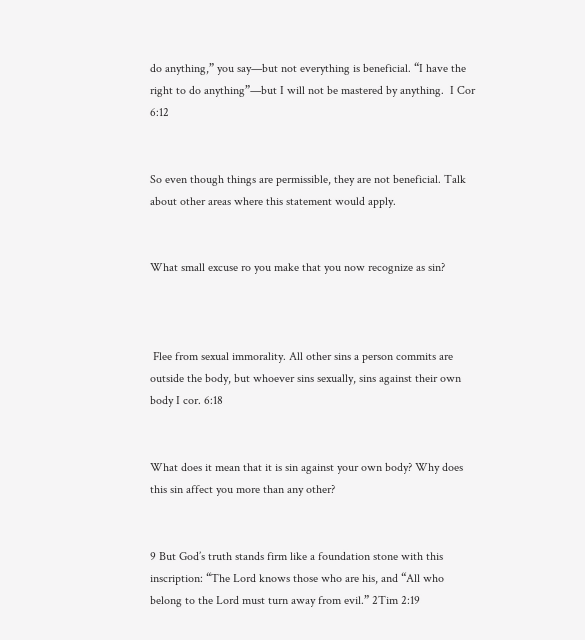do anything,” you say—but not everything is beneficial. “I have the right to do anything”—but I will not be mastered by anything.  I Cor 6:12


So even though things are permissible, they are not beneficial. Talk about other areas where this statement would apply.


What small excuse ro you make that you now recognize as sin?



 Flee from sexual immorality. All other sins a person commits are outside the body, but whoever sins sexually, sins against their own body I cor. 6:18


What does it mean that it is sin against your own body? Why does this sin affect you more than any other?


9 But God’s truth stands firm like a foundation stone with this inscription: “The Lord knows those who are his, and “All who belong to the Lord must turn away from evil.” 2Tim 2:19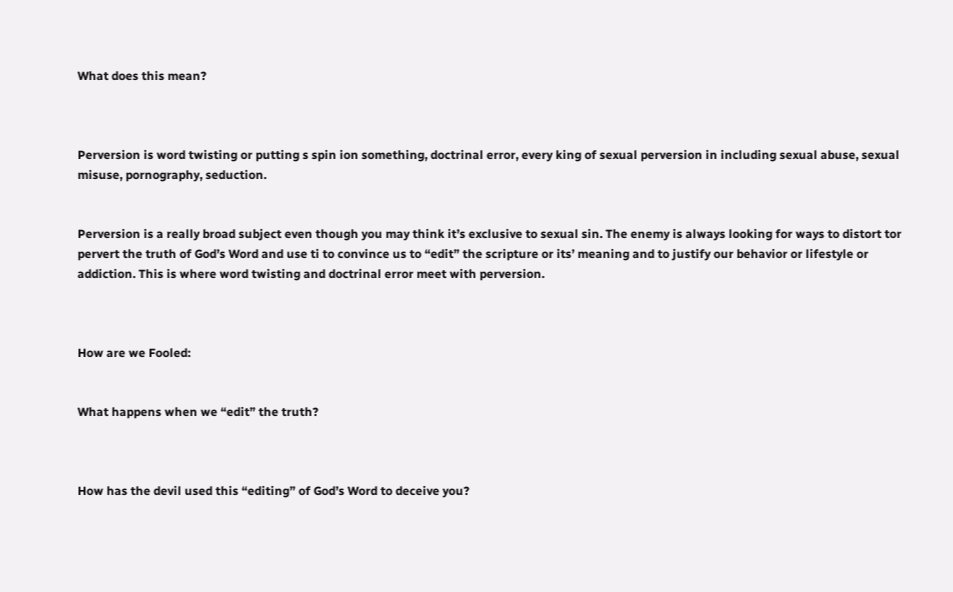What does this mean?



Perversion is word twisting or putting s spin ion something, doctrinal error, every king of sexual perversion in including sexual abuse, sexual misuse, pornography, seduction.


Perversion is a really broad subject even though you may think it’s exclusive to sexual sin. The enemy is always looking for ways to distort tor pervert the truth of God’s Word and use ti to convince us to “edit” the scripture or its’ meaning and to justify our behavior or lifestyle or addiction. This is where word twisting and doctrinal error meet with perversion.



How are we Fooled:


What happens when we “edit” the truth?



How has the devil used this “editing” of God’s Word to deceive you?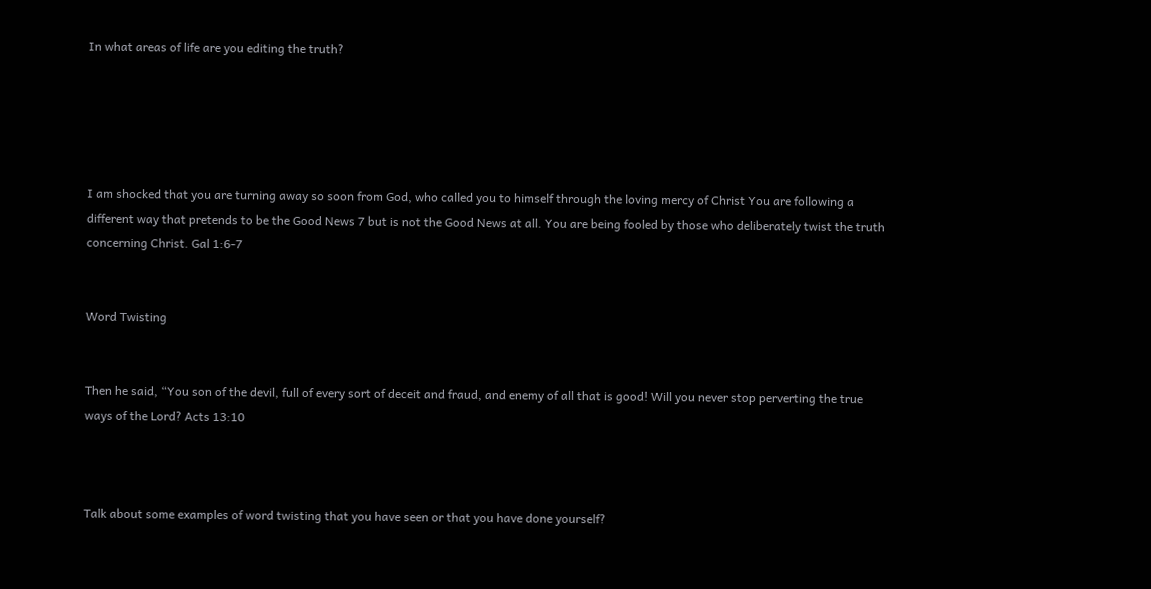In what areas of life are you editing the truth?





I am shocked that you are turning away so soon from God, who called you to himself through the loving mercy of Christ You are following a different way that pretends to be the Good News 7 but is not the Good News at all. You are being fooled by those who deliberately twist the truth concerning Christ. Gal 1:6-7


Word Twisting


Then he said, “You son of the devil, full of every sort of deceit and fraud, and enemy of all that is good! Will you never stop perverting the true ways of the Lord? Acts 13:10



Talk about some examples of word twisting that you have seen or that you have done yourself?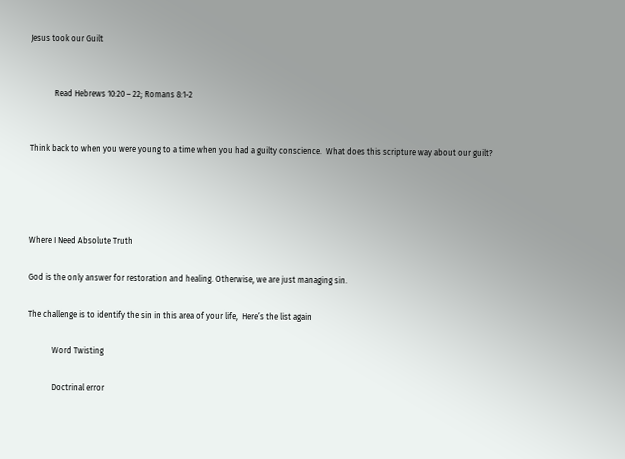Jesus took our Guilt


            Read Hebrews 10:20 – 22; Romans 8:1-2


Think back to when you were young to a time when you had a guilty conscience.  What does this scripture way about our guilt?




Where I Need Absolute Truth

God is the only answer for restoration and healing. Otherwise, we are just managing sin.

The challenge is to identify the sin in this area of your life,  Here’s the list again

            Word Twisting

            Doctrinal error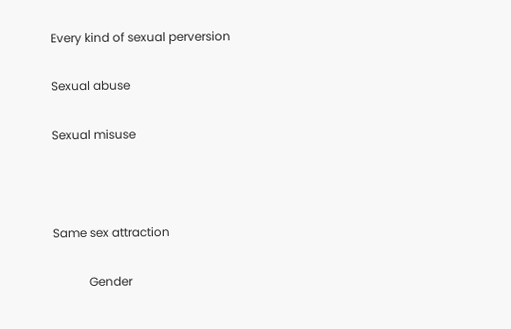Every kind of sexual perversion

Sexual abuse

Sexual misuse



Same sex attraction

            Gender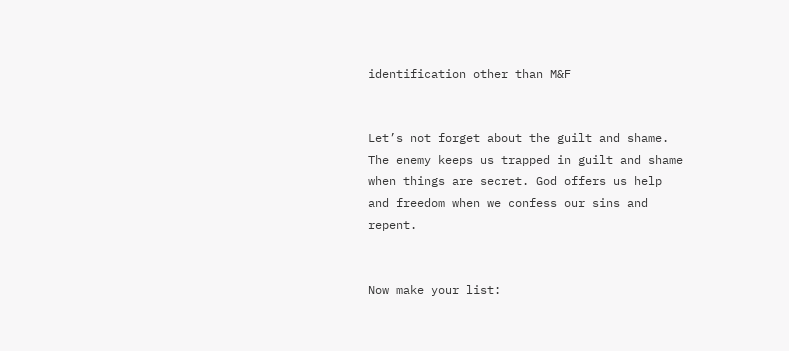identification other than M&F


Let’s not forget about the guilt and shame. The enemy keeps us trapped in guilt and shame when things are secret. God offers us help and freedom when we confess our sins and repent.


Now make your list: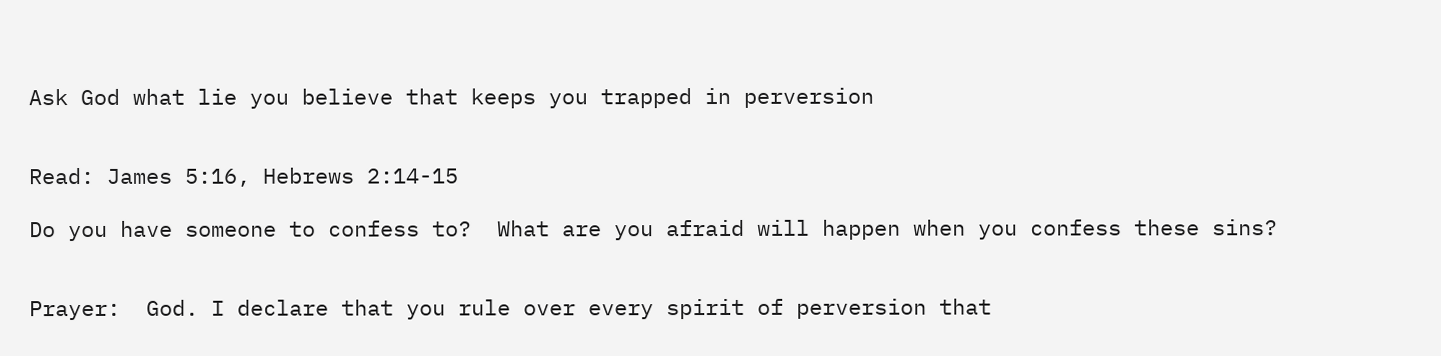Ask God what lie you believe that keeps you trapped in perversion


Read: James 5:16, Hebrews 2:14-15

Do you have someone to confess to?  What are you afraid will happen when you confess these sins?


Prayer:  God. I declare that you rule over every spirit of perversion that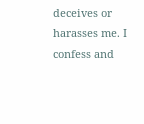deceives or harasses me. I confess and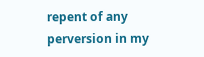repent of any perversion in my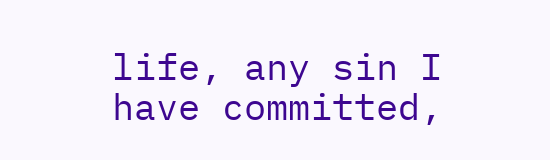life, any sin I have committed,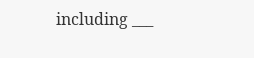including ___